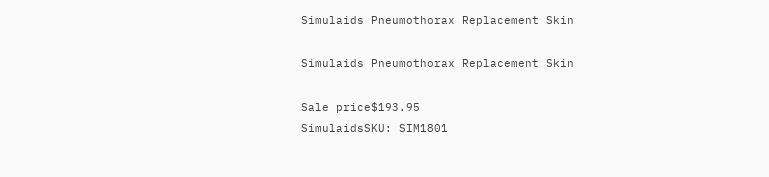Simulaids Pneumothorax Replacement Skin

Simulaids Pneumothorax Replacement Skin

Sale price$193.95
SimulaidsSKU: SIM1801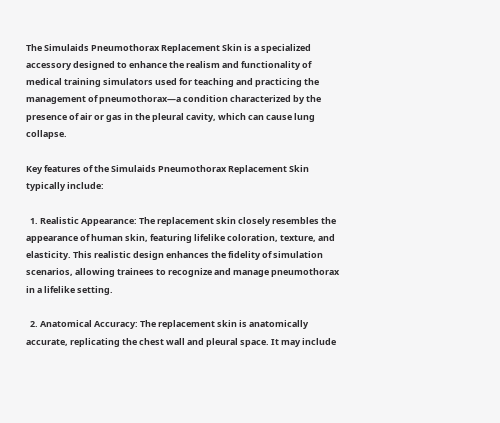The Simulaids Pneumothorax Replacement Skin is a specialized accessory designed to enhance the realism and functionality of medical training simulators used for teaching and practicing the management of pneumothorax—a condition characterized by the presence of air or gas in the pleural cavity, which can cause lung collapse.

Key features of the Simulaids Pneumothorax Replacement Skin typically include:

  1. Realistic Appearance: The replacement skin closely resembles the appearance of human skin, featuring lifelike coloration, texture, and elasticity. This realistic design enhances the fidelity of simulation scenarios, allowing trainees to recognize and manage pneumothorax in a lifelike setting.

  2. Anatomical Accuracy: The replacement skin is anatomically accurate, replicating the chest wall and pleural space. It may include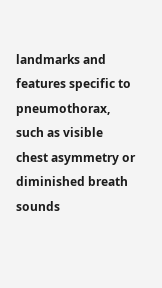landmarks and features specific to pneumothorax, such as visible chest asymmetry or diminished breath sounds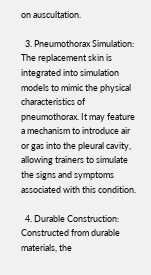on auscultation.

  3. Pneumothorax Simulation: The replacement skin is integrated into simulation models to mimic the physical characteristics of pneumothorax. It may feature a mechanism to introduce air or gas into the pleural cavity, allowing trainers to simulate the signs and symptoms associated with this condition.

  4. Durable Construction: Constructed from durable materials, the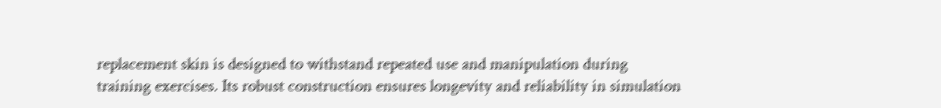replacement skin is designed to withstand repeated use and manipulation during training exercises. Its robust construction ensures longevity and reliability in simulation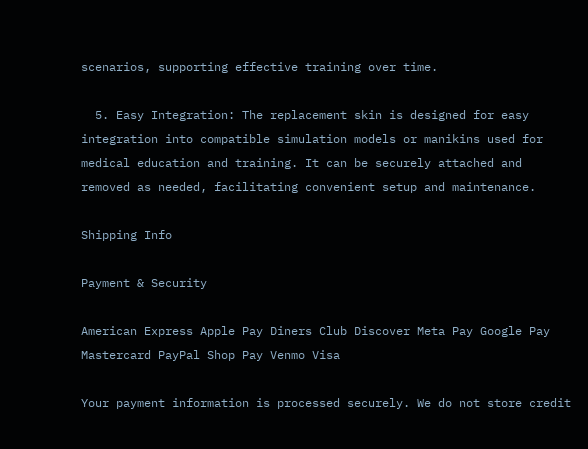scenarios, supporting effective training over time.

  5. Easy Integration: The replacement skin is designed for easy integration into compatible simulation models or manikins used for medical education and training. It can be securely attached and removed as needed, facilitating convenient setup and maintenance.

Shipping Info

Payment & Security

American Express Apple Pay Diners Club Discover Meta Pay Google Pay Mastercard PayPal Shop Pay Venmo Visa

Your payment information is processed securely. We do not store credit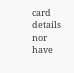card details nor have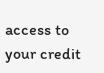access to your credit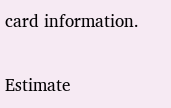card information.

Estimate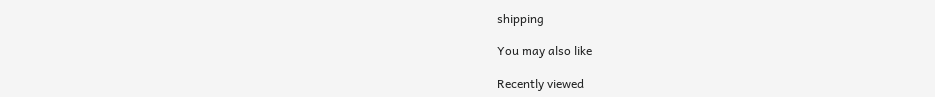shipping

You may also like

Recently viewed